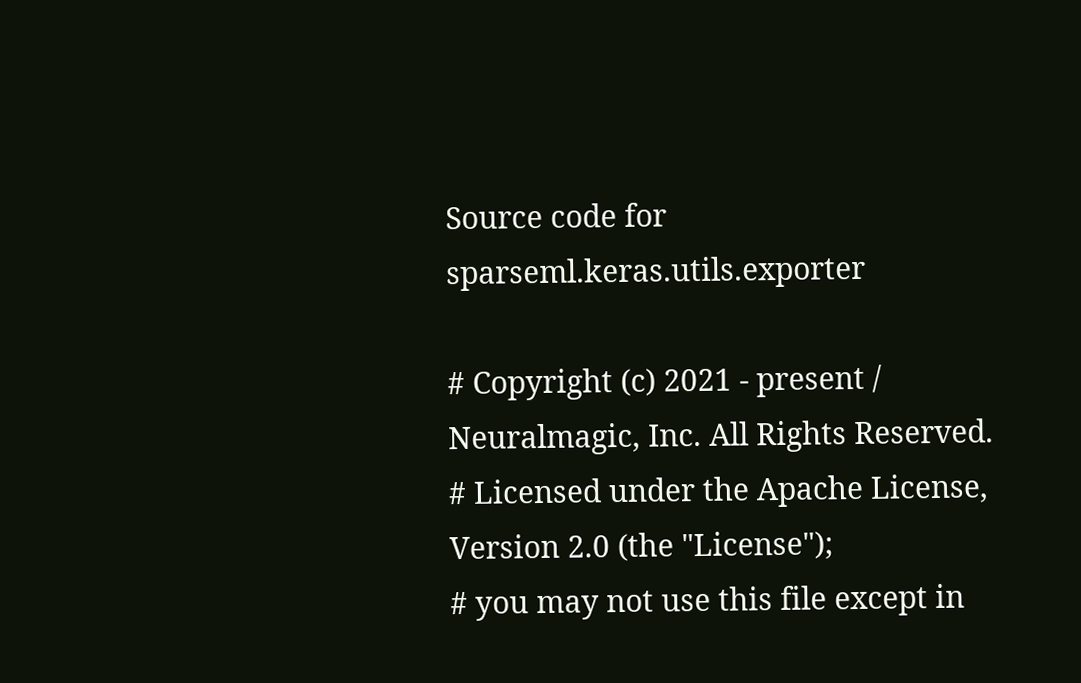Source code for sparseml.keras.utils.exporter

# Copyright (c) 2021 - present / Neuralmagic, Inc. All Rights Reserved.
# Licensed under the Apache License, Version 2.0 (the "License");
# you may not use this file except in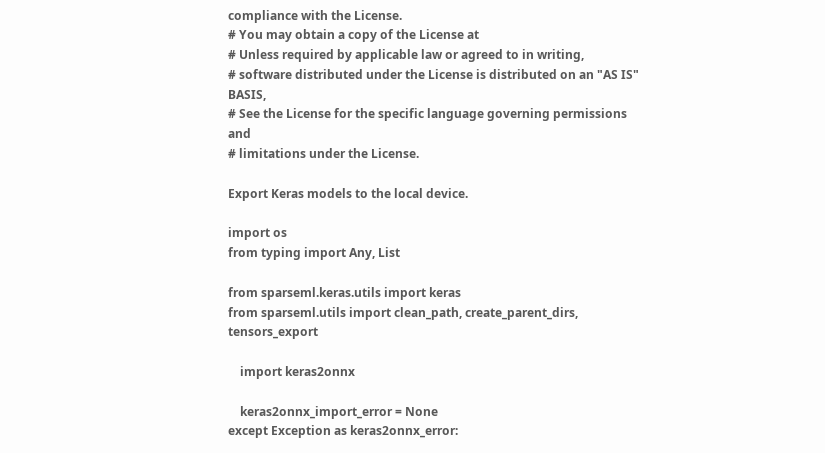compliance with the License.
# You may obtain a copy of the License at
# Unless required by applicable law or agreed to in writing,
# software distributed under the License is distributed on an "AS IS" BASIS,
# See the License for the specific language governing permissions and
# limitations under the License.

Export Keras models to the local device.

import os
from typing import Any, List

from sparseml.keras.utils import keras
from sparseml.utils import clean_path, create_parent_dirs, tensors_export

    import keras2onnx

    keras2onnx_import_error = None
except Exception as keras2onnx_error: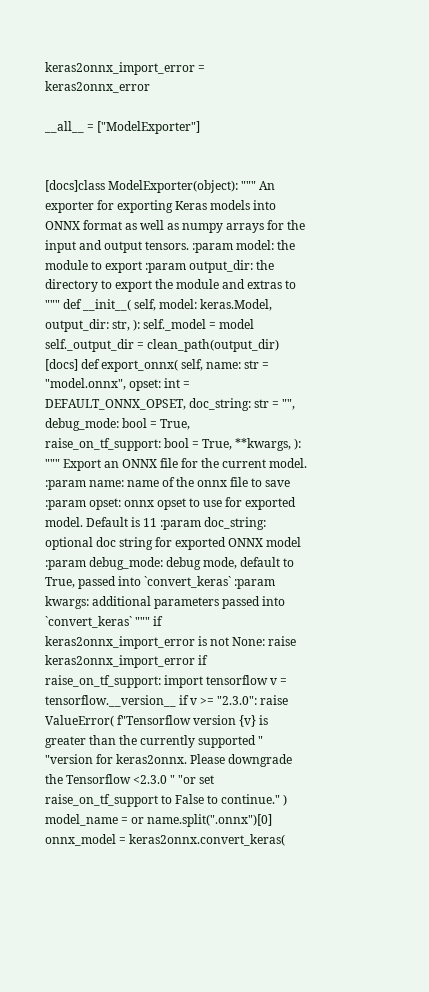keras2onnx_import_error = keras2onnx_error

__all__ = ["ModelExporter"]


[docs]class ModelExporter(object): """ An exporter for exporting Keras models into ONNX format as well as numpy arrays for the input and output tensors. :param model: the module to export :param output_dir: the directory to export the module and extras to """ def __init__( self, model: keras.Model, output_dir: str, ): self._model = model self._output_dir = clean_path(output_dir)
[docs] def export_onnx( self, name: str = "model.onnx", opset: int = DEFAULT_ONNX_OPSET, doc_string: str = "", debug_mode: bool = True, raise_on_tf_support: bool = True, **kwargs, ): """ Export an ONNX file for the current model. :param name: name of the onnx file to save :param opset: onnx opset to use for exported model. Default is 11 :param doc_string: optional doc string for exported ONNX model :param debug_mode: debug mode, default to True, passed into `convert_keras` :param kwargs: additional parameters passed into `convert_keras` """ if keras2onnx_import_error is not None: raise keras2onnx_import_error if raise_on_tf_support: import tensorflow v = tensorflow.__version__ if v >= "2.3.0": raise ValueError( f"Tensorflow version {v} is greater than the currently supported " "version for keras2onnx. Please downgrade the Tensorflow <2.3.0 " "or set raise_on_tf_support to False to continue." ) model_name = or name.split(".onnx")[0] onnx_model = keras2onnx.convert_keras(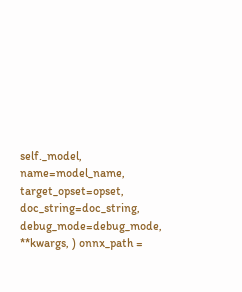self._model, name=model_name, target_opset=opset, doc_string=doc_string, debug_mode=debug_mode, **kwargs, ) onnx_path =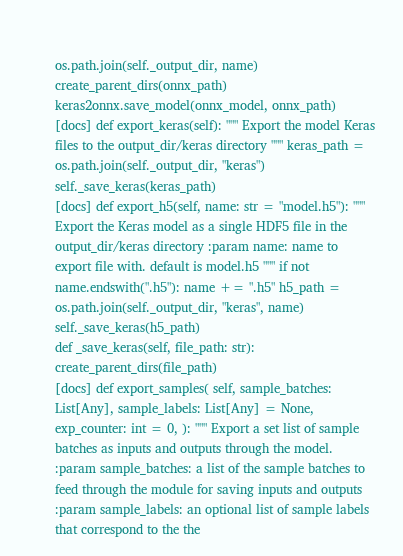os.path.join(self._output_dir, name) create_parent_dirs(onnx_path) keras2onnx.save_model(onnx_model, onnx_path)
[docs] def export_keras(self): """ Export the model Keras files to the output_dir/keras directory """ keras_path = os.path.join(self._output_dir, "keras") self._save_keras(keras_path)
[docs] def export_h5(self, name: str = "model.h5"): """ Export the Keras model as a single HDF5 file in the output_dir/keras directory :param name: name to export file with. default is model.h5 """ if not name.endswith(".h5"): name += ".h5" h5_path = os.path.join(self._output_dir, "keras", name) self._save_keras(h5_path)
def _save_keras(self, file_path: str): create_parent_dirs(file_path)
[docs] def export_samples( self, sample_batches: List[Any], sample_labels: List[Any] = None, exp_counter: int = 0, ): """ Export a set list of sample batches as inputs and outputs through the model. :param sample_batches: a list of the sample batches to feed through the module for saving inputs and outputs :param sample_labels: an optional list of sample labels that correspond to the the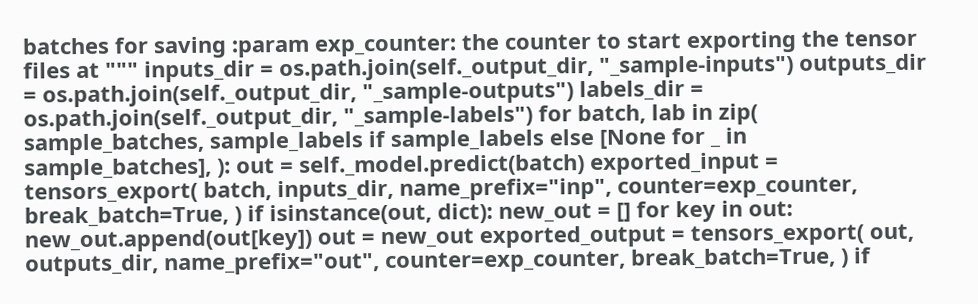batches for saving :param exp_counter: the counter to start exporting the tensor files at """ inputs_dir = os.path.join(self._output_dir, "_sample-inputs") outputs_dir = os.path.join(self._output_dir, "_sample-outputs") labels_dir = os.path.join(self._output_dir, "_sample-labels") for batch, lab in zip( sample_batches, sample_labels if sample_labels else [None for _ in sample_batches], ): out = self._model.predict(batch) exported_input = tensors_export( batch, inputs_dir, name_prefix="inp", counter=exp_counter, break_batch=True, ) if isinstance(out, dict): new_out = [] for key in out: new_out.append(out[key]) out = new_out exported_output = tensors_export( out, outputs_dir, name_prefix="out", counter=exp_counter, break_batch=True, ) if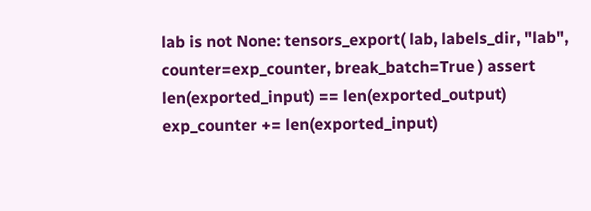lab is not None: tensors_export( lab, labels_dir, "lab", counter=exp_counter, break_batch=True ) assert len(exported_input) == len(exported_output) exp_counter += len(exported_input)